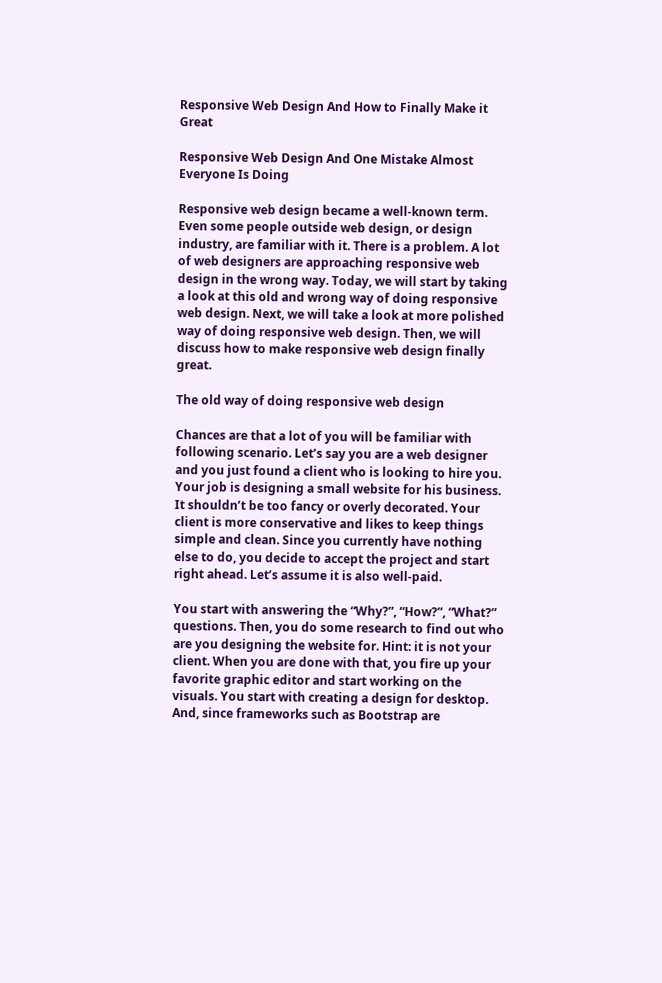Responsive Web Design And How to Finally Make it Great

Responsive Web Design And One Mistake Almost Everyone Is Doing

Responsive web design became a well-known term. Even some people outside web design, or design industry, are familiar with it. There is a problem. A lot of web designers are approaching responsive web design in the wrong way. Today, we will start by taking a look at this old and wrong way of doing responsive web design. Next, we will take a look at more polished way of doing responsive web design. Then, we will discuss how to make responsive web design finally great.

The old way of doing responsive web design

Chances are that a lot of you will be familiar with following scenario. Let’s say you are a web designer and you just found a client who is looking to hire you. Your job is designing a small website for his business. It shouldn’t be too fancy or overly decorated. Your client is more conservative and likes to keep things simple and clean. Since you currently have nothing else to do, you decide to accept the project and start right ahead. Let’s assume it is also well-paid.

You start with answering the “Why?”, “How?”, “What?” questions. Then, you do some research to find out who are you designing the website for. Hint: it is not your client. When you are done with that, you fire up your favorite graphic editor and start working on the visuals. You start with creating a design for desktop. And, since frameworks such as Bootstrap are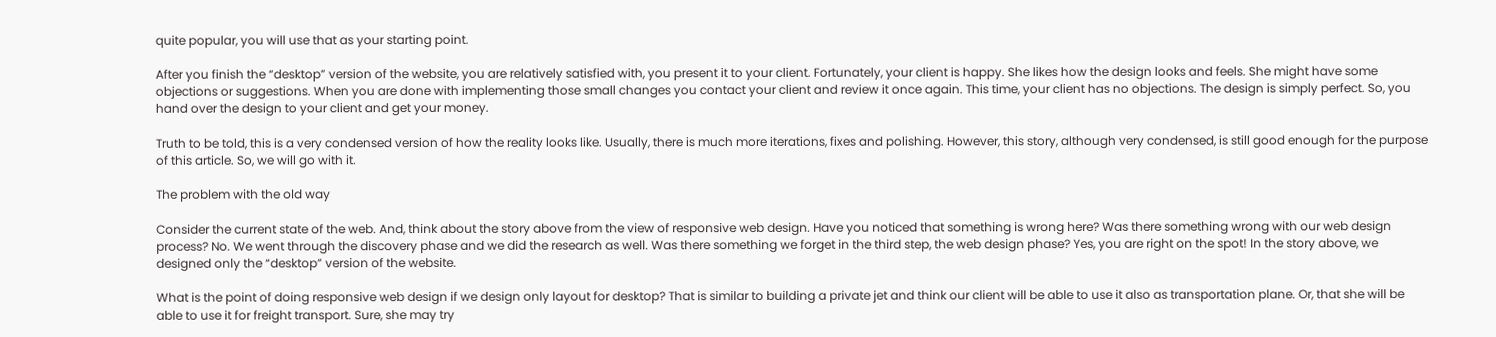quite popular, you will use that as your starting point.

After you finish the “desktop” version of the website, you are relatively satisfied with, you present it to your client. Fortunately, your client is happy. She likes how the design looks and feels. She might have some objections or suggestions. When you are done with implementing those small changes you contact your client and review it once again. This time, your client has no objections. The design is simply perfect. So, you hand over the design to your client and get your money.

Truth to be told, this is a very condensed version of how the reality looks like. Usually, there is much more iterations, fixes and polishing. However, this story, although very condensed, is still good enough for the purpose of this article. So, we will go with it.

The problem with the old way

Consider the current state of the web. And, think about the story above from the view of responsive web design. Have you noticed that something is wrong here? Was there something wrong with our web design process? No. We went through the discovery phase and we did the research as well. Was there something we forget in the third step, the web design phase? Yes, you are right on the spot! In the story above, we designed only the “desktop” version of the website.

What is the point of doing responsive web design if we design only layout for desktop? That is similar to building a private jet and think our client will be able to use it also as transportation plane. Or, that she will be able to use it for freight transport. Sure, she may try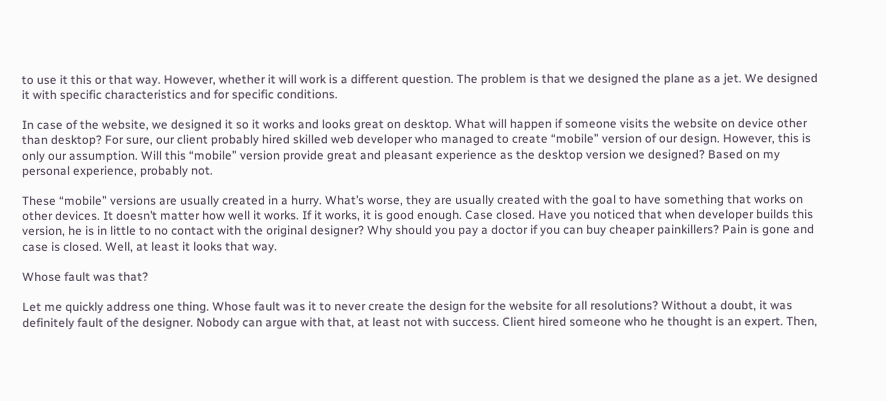to use it this or that way. However, whether it will work is a different question. The problem is that we designed the plane as a jet. We designed it with specific characteristics and for specific conditions.

In case of the website, we designed it so it works and looks great on desktop. What will happen if someone visits the website on device other than desktop? For sure, our client probably hired skilled web developer who managed to create “mobile” version of our design. However, this is only our assumption. Will this “mobile” version provide great and pleasant experience as the desktop version we designed? Based on my personal experience, probably not.

These “mobile” versions are usually created in a hurry. What’s worse, they are usually created with the goal to have something that works on other devices. It doesn’t matter how well it works. If it works, it is good enough. Case closed. Have you noticed that when developer builds this version, he is in little to no contact with the original designer? Why should you pay a doctor if you can buy cheaper painkillers? Pain is gone and case is closed. Well, at least it looks that way.

Whose fault was that?

Let me quickly address one thing. Whose fault was it to never create the design for the website for all resolutions? Without a doubt, it was definitely fault of the designer. Nobody can argue with that, at least not with success. Client hired someone who he thought is an expert. Then,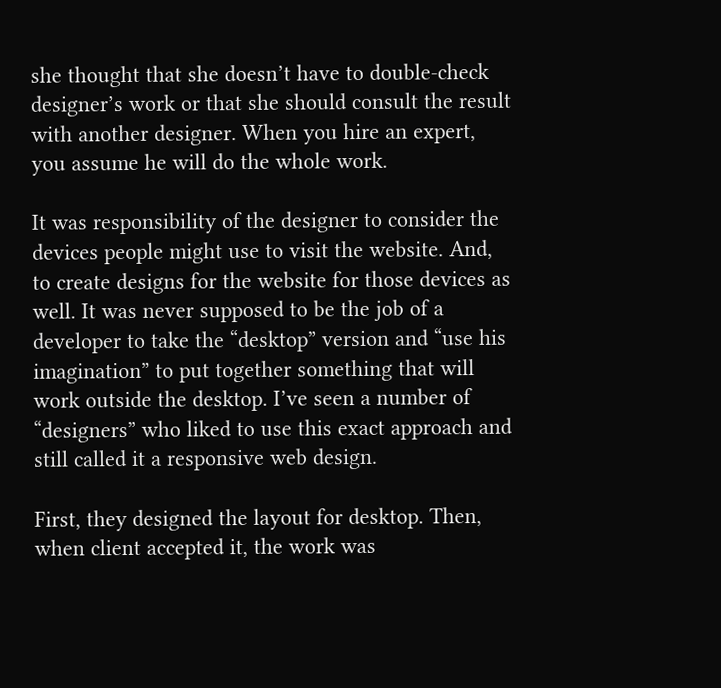she thought that she doesn’t have to double-check designer’s work or that she should consult the result with another designer. When you hire an expert, you assume he will do the whole work.

It was responsibility of the designer to consider the devices people might use to visit the website. And, to create designs for the website for those devices as well. It was never supposed to be the job of a developer to take the “desktop” version and “use his imagination” to put together something that will work outside the desktop. I’ve seen a number of “designers” who liked to use this exact approach and still called it a responsive web design.

First, they designed the layout for desktop. Then, when client accepted it, the work was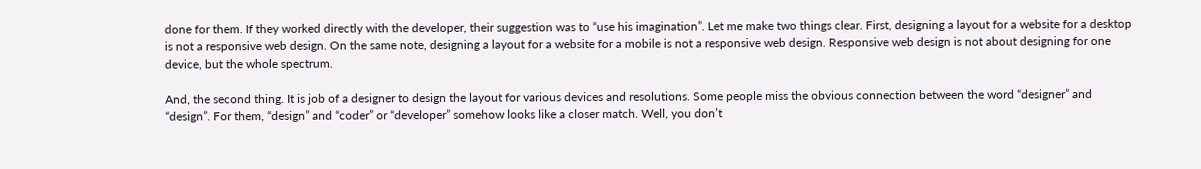done for them. If they worked directly with the developer, their suggestion was to “use his imagination”. Let me make two things clear. First, designing a layout for a website for a desktop is not a responsive web design. On the same note, designing a layout for a website for a mobile is not a responsive web design. Responsive web design is not about designing for one device, but the whole spectrum.

And, the second thing. It is job of a designer to design the layout for various devices and resolutions. Some people miss the obvious connection between the word “designer” and “design”. For them, “design” and “coder” or “developer” somehow looks like a closer match. Well, you don’t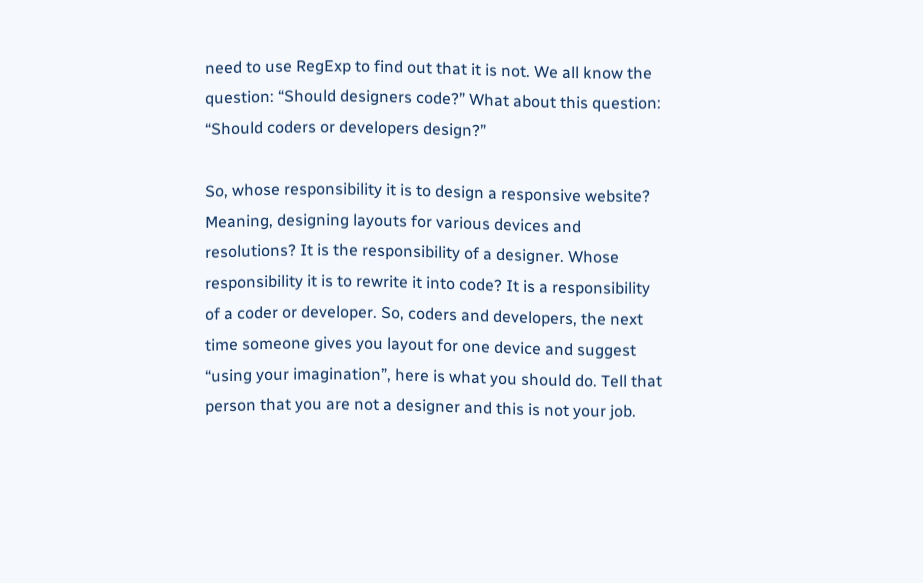need to use RegExp to find out that it is not. We all know the question: “Should designers code?” What about this question: “Should coders or developers design?”

So, whose responsibility it is to design a responsive website? Meaning, designing layouts for various devices and resolutions? It is the responsibility of a designer. Whose responsibility it is to rewrite it into code? It is a responsibility of a coder or developer. So, coders and developers, the next time someone gives you layout for one device and suggest “using your imagination”, here is what you should do. Tell that person that you are not a designer and this is not your job.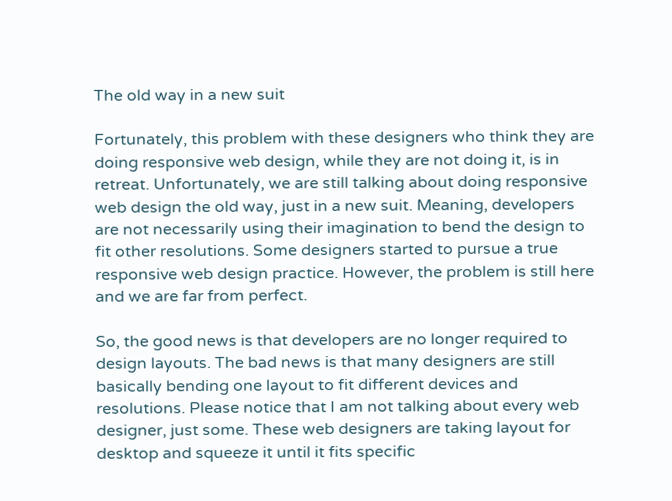The old way in a new suit

Fortunately, this problem with these designers who think they are doing responsive web design, while they are not doing it, is in retreat. Unfortunately, we are still talking about doing responsive web design the old way, just in a new suit. Meaning, developers are not necessarily using their imagination to bend the design to fit other resolutions. Some designers started to pursue a true responsive web design practice. However, the problem is still here and we are far from perfect.

So, the good news is that developers are no longer required to design layouts. The bad news is that many designers are still basically bending one layout to fit different devices and resolutions. Please notice that I am not talking about every web designer, just some. These web designers are taking layout for desktop and squeeze it until it fits specific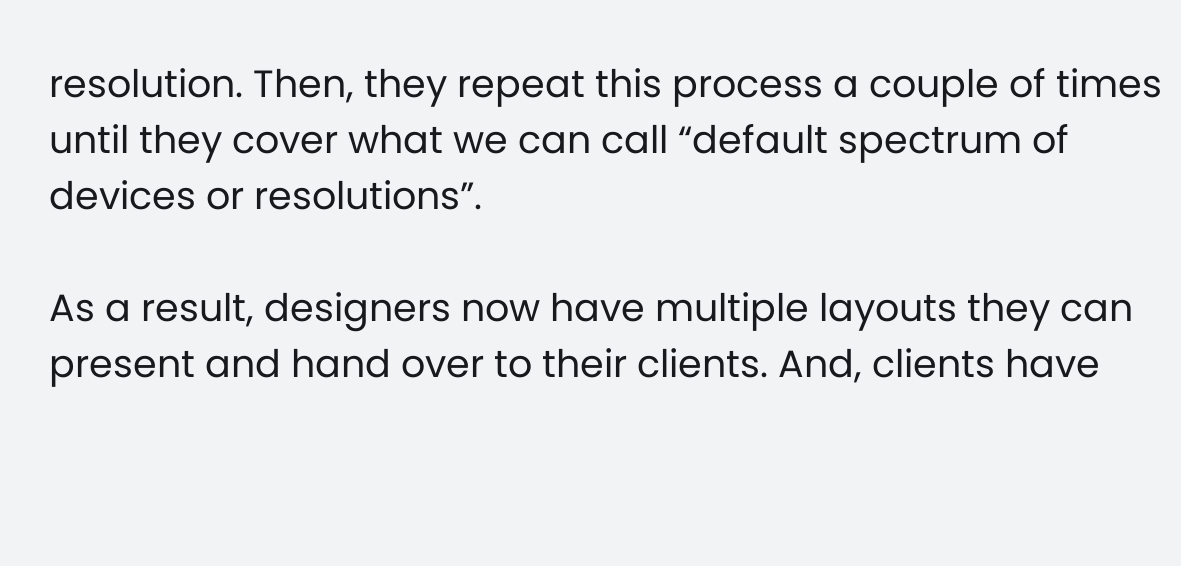resolution. Then, they repeat this process a couple of times until they cover what we can call “default spectrum of devices or resolutions”.

As a result, designers now have multiple layouts they can present and hand over to their clients. And, clients have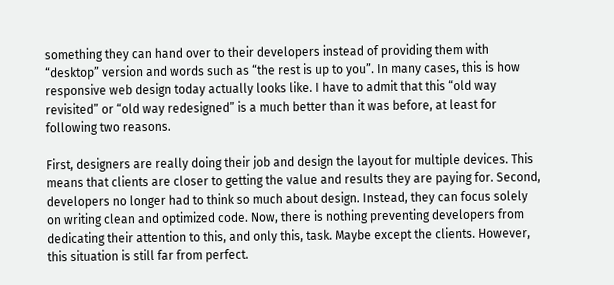something they can hand over to their developers instead of providing them with “desktop” version and words such as “the rest is up to you”. In many cases, this is how responsive web design today actually looks like. I have to admit that this “old way revisited” or “old way redesigned” is a much better than it was before, at least for following two reasons.

First, designers are really doing their job and design the layout for multiple devices. This means that clients are closer to getting the value and results they are paying for. Second, developers no longer had to think so much about design. Instead, they can focus solely on writing clean and optimized code. Now, there is nothing preventing developers from dedicating their attention to this, and only this, task. Maybe except the clients. However, this situation is still far from perfect.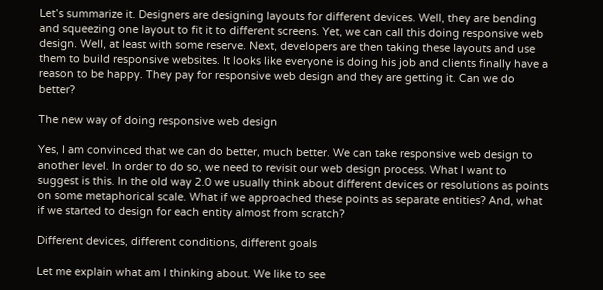Let’s summarize it. Designers are designing layouts for different devices. Well, they are bending and squeezing one layout to fit it to different screens. Yet, we can call this doing responsive web design. Well, at least with some reserve. Next, developers are then taking these layouts and use them to build responsive websites. It looks like everyone is doing his job and clients finally have a reason to be happy. They pay for responsive web design and they are getting it. Can we do better?

The new way of doing responsive web design

Yes, I am convinced that we can do better, much better. We can take responsive web design to another level. In order to do so, we need to revisit our web design process. What I want to suggest is this. In the old way 2.0 we usually think about different devices or resolutions as points on some metaphorical scale. What if we approached these points as separate entities? And, what if we started to design for each entity almost from scratch?

Different devices, different conditions, different goals

Let me explain what am I thinking about. We like to see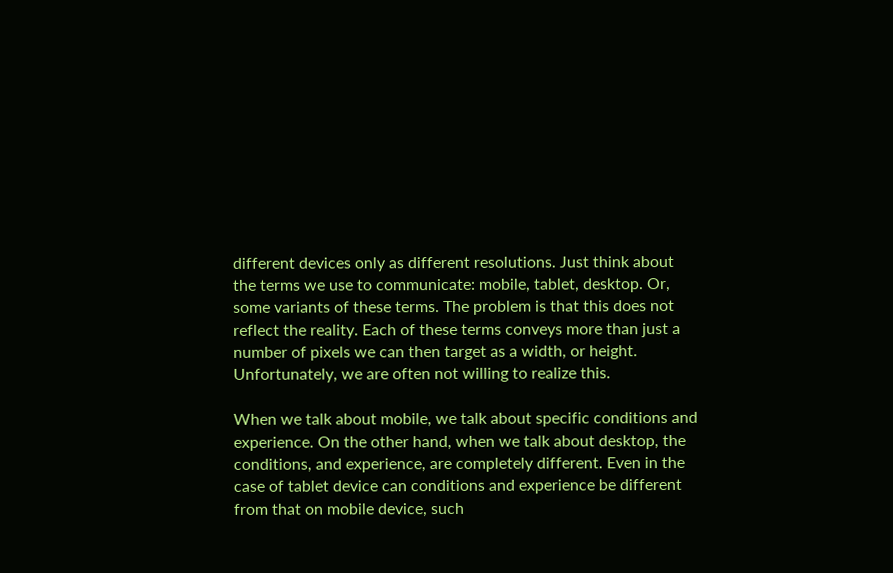different devices only as different resolutions. Just think about the terms we use to communicate: mobile, tablet, desktop. Or, some variants of these terms. The problem is that this does not reflect the reality. Each of these terms conveys more than just a number of pixels we can then target as a width, or height. Unfortunately, we are often not willing to realize this.

When we talk about mobile, we talk about specific conditions and experience. On the other hand, when we talk about desktop, the conditions, and experience, are completely different. Even in the case of tablet device can conditions and experience be different from that on mobile device, such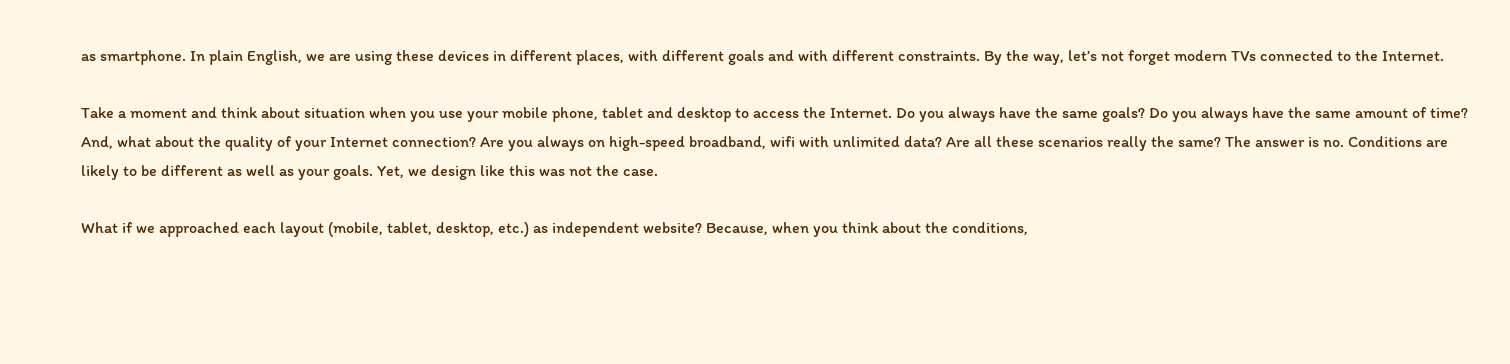as smartphone. In plain English, we are using these devices in different places, with different goals and with different constraints. By the way, let’s not forget modern TVs connected to the Internet.

Take a moment and think about situation when you use your mobile phone, tablet and desktop to access the Internet. Do you always have the same goals? Do you always have the same amount of time? And, what about the quality of your Internet connection? Are you always on high-speed broadband, wifi with unlimited data? Are all these scenarios really the same? The answer is no. Conditions are likely to be different as well as your goals. Yet, we design like this was not the case.

What if we approached each layout (mobile, tablet, desktop, etc.) as independent website? Because, when you think about the conditions,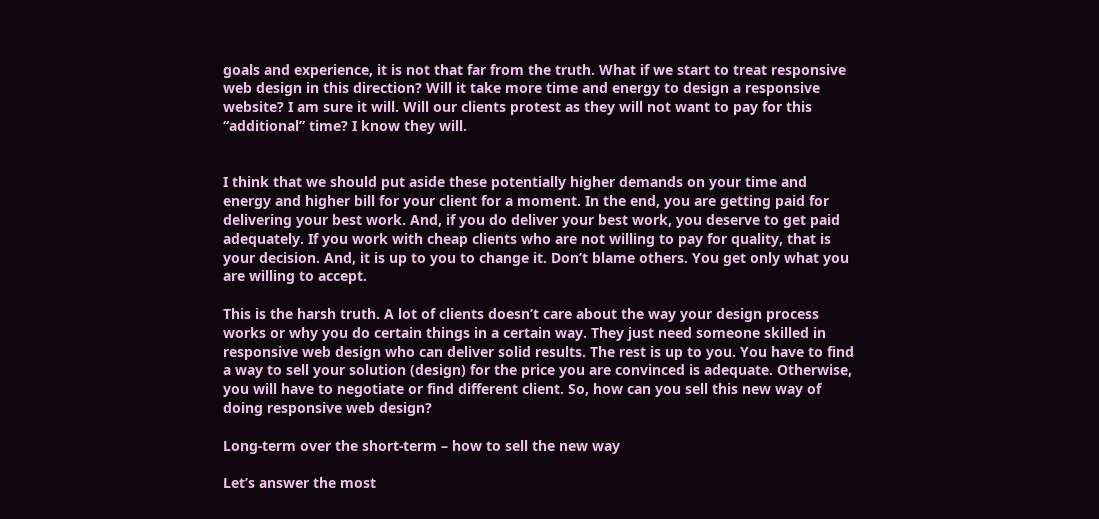goals and experience, it is not that far from the truth. What if we start to treat responsive web design in this direction? Will it take more time and energy to design a responsive website? I am sure it will. Will our clients protest as they will not want to pay for this “additional” time? I know they will.


I think that we should put aside these potentially higher demands on your time and energy and higher bill for your client for a moment. In the end, you are getting paid for delivering your best work. And, if you do deliver your best work, you deserve to get paid adequately. If you work with cheap clients who are not willing to pay for quality, that is your decision. And, it is up to you to change it. Don’t blame others. You get only what you are willing to accept.

This is the harsh truth. A lot of clients doesn’t care about the way your design process works or why you do certain things in a certain way. They just need someone skilled in responsive web design who can deliver solid results. The rest is up to you. You have to find a way to sell your solution (design) for the price you are convinced is adequate. Otherwise, you will have to negotiate or find different client. So, how can you sell this new way of doing responsive web design?

Long-term over the short-term – how to sell the new way

Let’s answer the most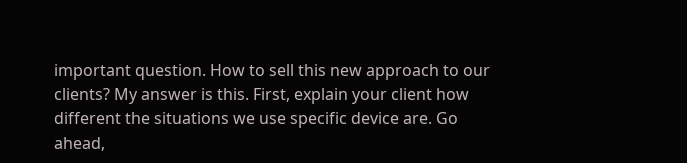important question. How to sell this new approach to our clients? My answer is this. First, explain your client how different the situations we use specific device are. Go ahead,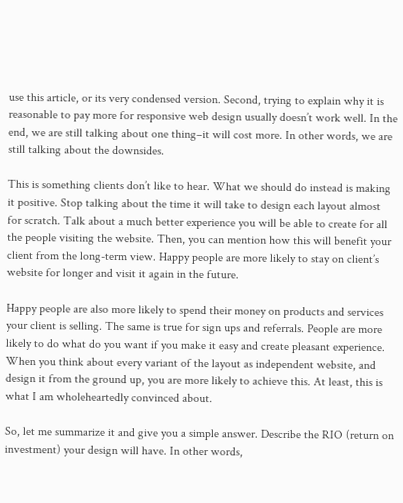use this article, or its very condensed version. Second, trying to explain why it is reasonable to pay more for responsive web design usually doesn’t work well. In the end, we are still talking about one thing–it will cost more. In other words, we are still talking about the downsides.

This is something clients don’t like to hear. What we should do instead is making it positive. Stop talking about the time it will take to design each layout almost for scratch. Talk about a much better experience you will be able to create for all the people visiting the website. Then, you can mention how this will benefit your client from the long-term view. Happy people are more likely to stay on client’s website for longer and visit it again in the future.

Happy people are also more likely to spend their money on products and services your client is selling. The same is true for sign ups and referrals. People are more likely to do what do you want if you make it easy and create pleasant experience. When you think about every variant of the layout as independent website, and design it from the ground up, you are more likely to achieve this. At least, this is what I am wholeheartedly convinced about.

So, let me summarize it and give you a simple answer. Describe the RIO (return on investment) your design will have. In other words,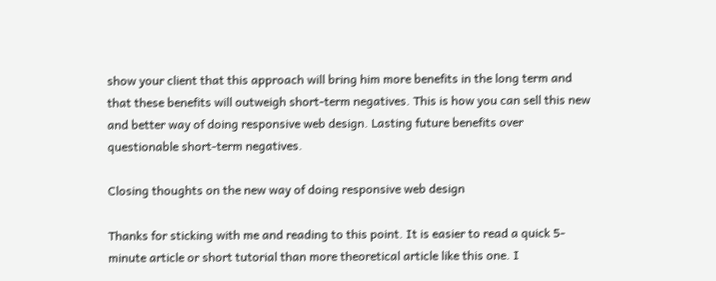show your client that this approach will bring him more benefits in the long term and that these benefits will outweigh short-term negatives. This is how you can sell this new and better way of doing responsive web design. Lasting future benefits over questionable short-term negatives.

Closing thoughts on the new way of doing responsive web design

Thanks for sticking with me and reading to this point. It is easier to read a quick 5-minute article or short tutorial than more theoretical article like this one. I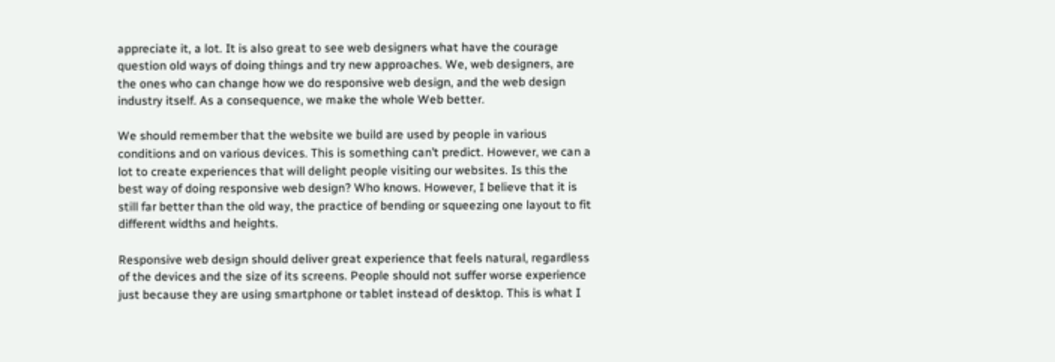appreciate it, a lot. It is also great to see web designers what have the courage question old ways of doing things and try new approaches. We, web designers, are the ones who can change how we do responsive web design, and the web design industry itself. As a consequence, we make the whole Web better.

We should remember that the website we build are used by people in various conditions and on various devices. This is something can’t predict. However, we can a lot to create experiences that will delight people visiting our websites. Is this the best way of doing responsive web design? Who knows. However, I believe that it is still far better than the old way, the practice of bending or squeezing one layout to fit different widths and heights.

Responsive web design should deliver great experience that feels natural, regardless of the devices and the size of its screens. People should not suffer worse experience just because they are using smartphone or tablet instead of desktop. This is what I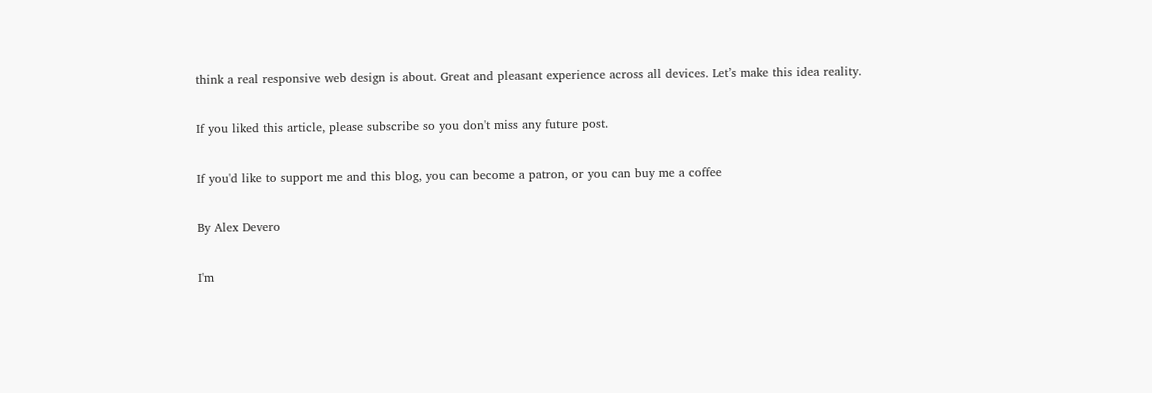think a real responsive web design is about. Great and pleasant experience across all devices. Let’s make this idea reality.

If you liked this article, please subscribe so you don't miss any future post.

If you'd like to support me and this blog, you can become a patron, or you can buy me a coffee

By Alex Devero

I'm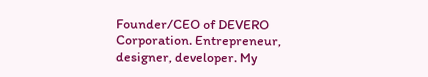Founder/CEO of DEVERO Corporation. Entrepreneur, designer, developer. My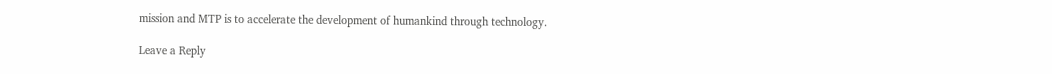mission and MTP is to accelerate the development of humankind through technology.

Leave a Reply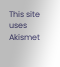This site uses Akismet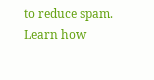to reduce spam. Learn how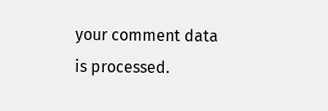your comment data is processed.